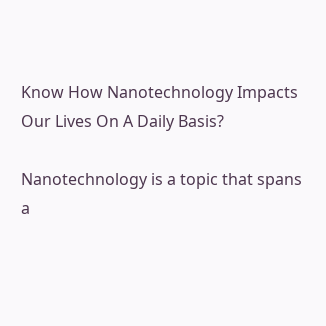Know How Nanotechnology Impacts Our Lives On A Daily Basis?

Nanotechnology is a topic that spans a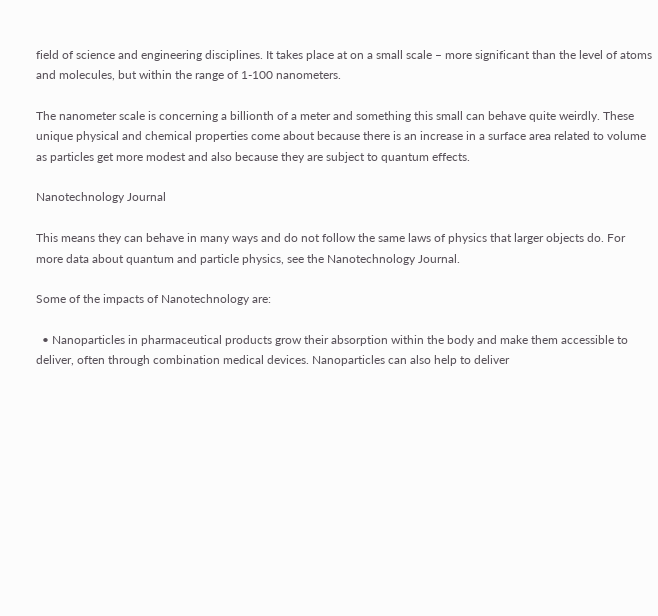field of science and engineering disciplines. It takes place at on a small scale – more significant than the level of atoms and molecules, but within the range of 1-100 nanometers.

The nanometer scale is concerning a billionth of a meter and something this small can behave quite weirdly. These unique physical and chemical properties come about because there is an increase in a surface area related to volume as particles get more modest and also because they are subject to quantum effects.

Nanotechnology Journal

This means they can behave in many ways and do not follow the same laws of physics that larger objects do. For more data about quantum and particle physics, see the Nanotechnology Journal.

Some of the impacts of Nanotechnology are:

  • Nanoparticles in pharmaceutical products grow their absorption within the body and make them accessible to deliver, often through combination medical devices. Nanoparticles can also help to deliver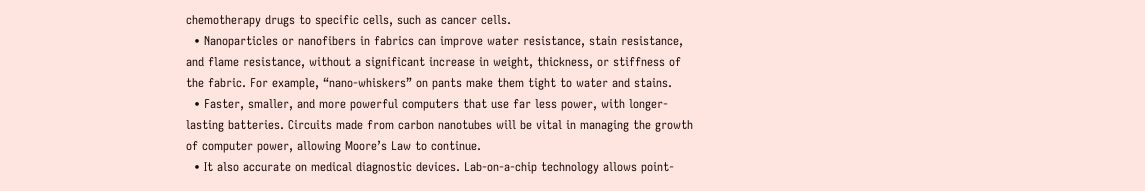chemotherapy drugs to specific cells, such as cancer cells.
  • Nanoparticles or nanofibers in fabrics can improve water resistance, stain resistance, and flame resistance, without a significant increase in weight, thickness, or stiffness of the fabric. For example, “nano-whiskers” on pants make them tight to water and stains.
  • Faster, smaller, and more powerful computers that use far less power, with longer-lasting batteries. Circuits made from carbon nanotubes will be vital in managing the growth of computer power, allowing Moore’s Law to continue.
  • It also accurate on medical diagnostic devices. Lab-on-a-chip technology allows point-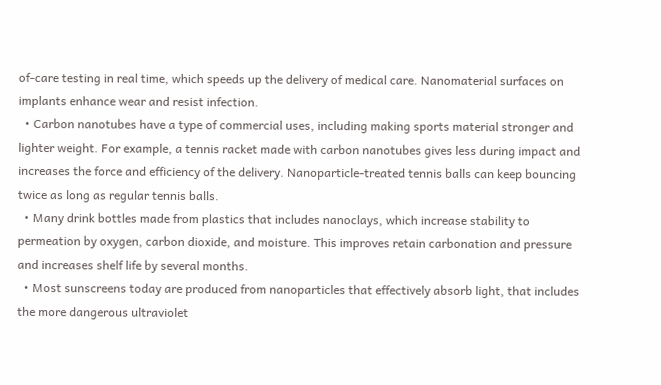of-care testing in real time, which speeds up the delivery of medical care. Nanomaterial surfaces on implants enhance wear and resist infection.
  • Carbon nanotubes have a type of commercial uses, including making sports material stronger and lighter weight. For example, a tennis racket made with carbon nanotubes gives less during impact and increases the force and efficiency of the delivery. Nanoparticle-treated tennis balls can keep bouncing twice as long as regular tennis balls.
  • Many drink bottles made from plastics that includes nanoclays, which increase stability to permeation by oxygen, carbon dioxide, and moisture. This improves retain carbonation and pressure and increases shelf life by several months.
  • Most sunscreens today are produced from nanoparticles that effectively absorb light, that includes the more dangerous ultraviolet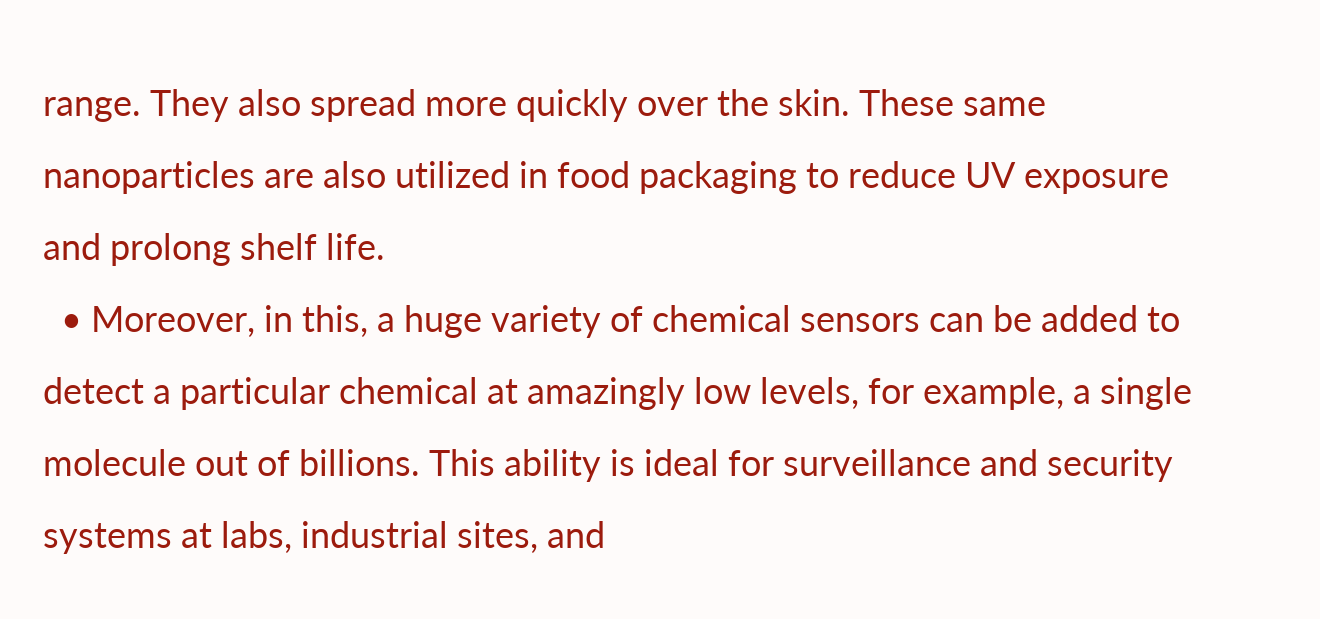range. They also spread more quickly over the skin. These same nanoparticles are also utilized in food packaging to reduce UV exposure and prolong shelf life.
  • Moreover, in this, a huge variety of chemical sensors can be added to detect a particular chemical at amazingly low levels, for example, a single molecule out of billions. This ability is ideal for surveillance and security systems at labs, industrial sites, and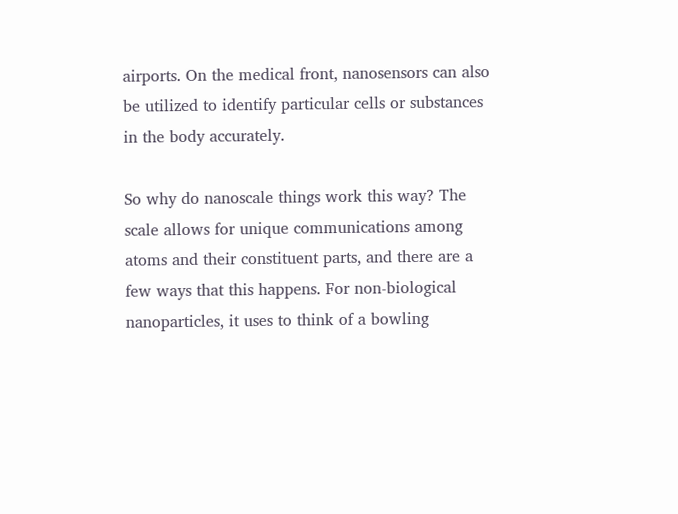airports. On the medical front, nanosensors can also be utilized to identify particular cells or substances in the body accurately.

So why do nanoscale things work this way? The scale allows for unique communications among atoms and their constituent parts, and there are a few ways that this happens. For non-biological nanoparticles, it uses to think of a bowling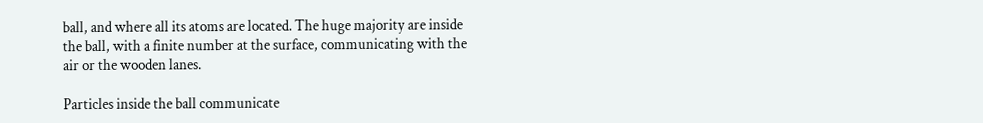ball, and where all its atoms are located. The huge majority are inside the ball, with a finite number at the surface, communicating with the air or the wooden lanes.

Particles inside the ball communicate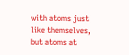with atoms just like themselves, but atoms at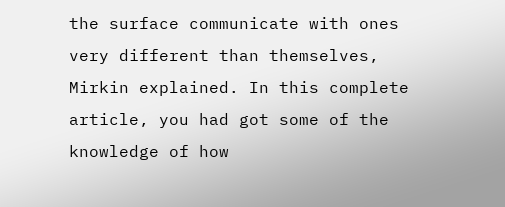the surface communicate with ones very different than themselves, Mirkin explained. In this complete article, you had got some of the knowledge of how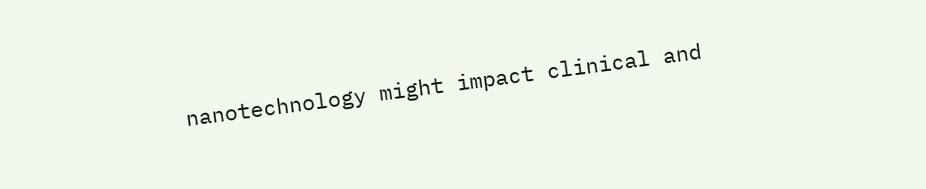nanotechnology might impact clinical and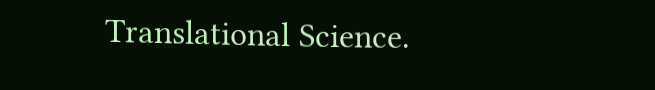Translational Science.